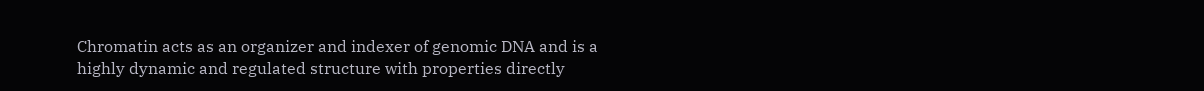Chromatin acts as an organizer and indexer of genomic DNA and is a highly dynamic and regulated structure with properties directly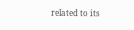related to its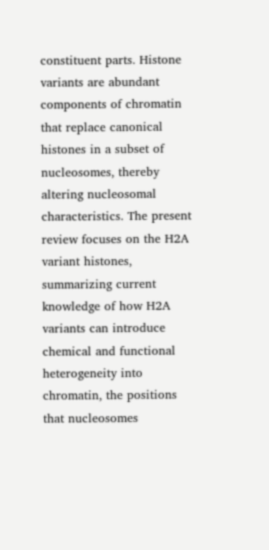constituent parts. Histone variants are abundant components of chromatin that replace canonical histones in a subset of nucleosomes, thereby altering nucleosomal characteristics. The present review focuses on the H2A variant histones, summarizing current knowledge of how H2A variants can introduce chemical and functional heterogeneity into chromatin, the positions that nucleosomes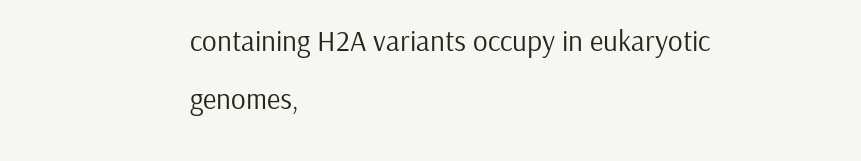containing H2A variants occupy in eukaryotic genomes,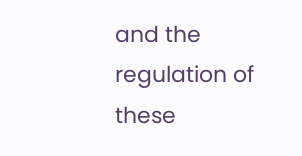and the regulation of these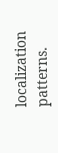localization patterns.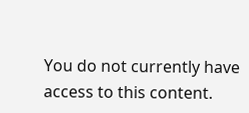You do not currently have access to this content.